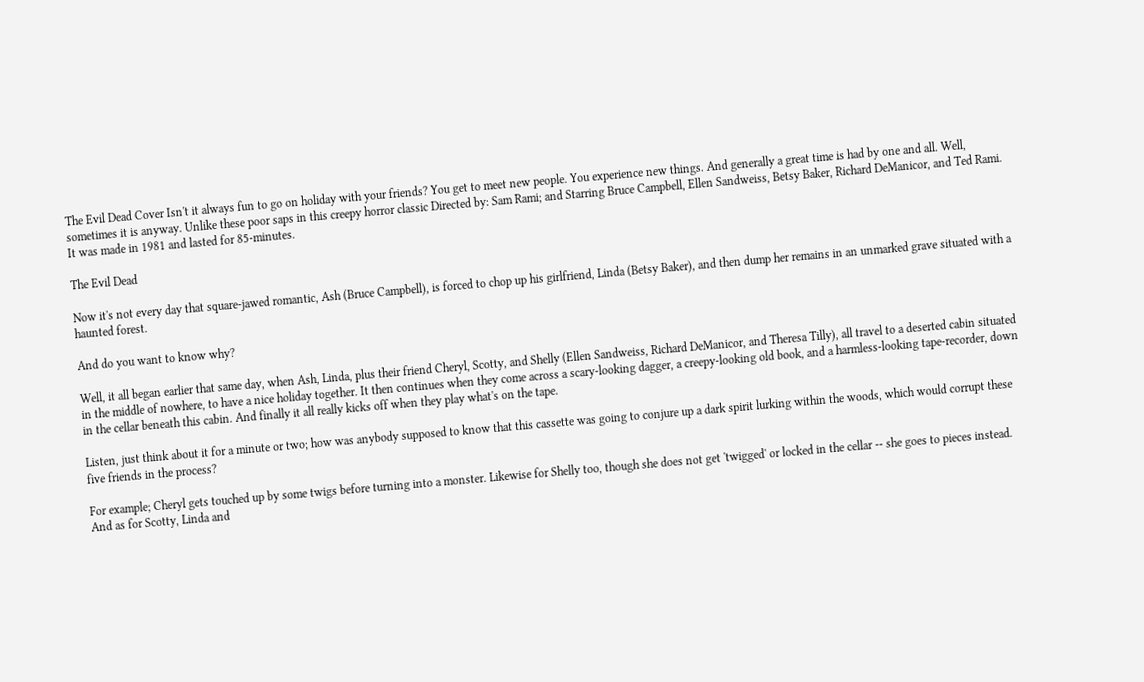The Evil Dead Cover Isn't it always fun to go on holiday with your friends? You get to meet new people. You experience new things. And generally a great time is had by one and all. Well, sometimes it is anyway. Unlike these poor saps in this creepy horror classic Directed by: Sam Rami; and Starring Bruce Campbell, Ellen Sandweiss, Betsy Baker, Richard DeManicor, and Ted Rami. It was made in 1981 and lasted for 85-minutes.

The Evil Dead

Now it's not every day that square-jawed romantic, Ash (Bruce Campbell), is forced to chop up his girlfriend, Linda (Betsy Baker), and then dump her remains in an unmarked grave situated with a haunted forest.

And do you want to know why?

Well, it all began earlier that same day, when Ash, Linda, plus their friend Cheryl, Scotty, and Shelly (Ellen Sandweiss, Richard DeManicor, and Theresa Tilly), all travel to a deserted cabin situated in the middle of nowhere, to have a nice holiday together. It then continues when they come across a scary-looking dagger, a creepy-looking old book, and a harmless-looking tape-recorder, down in the cellar beneath this cabin. And finally it all really kicks off when they play what's on the tape.

Listen, just think about it for a minute or two; how was anybody supposed to know that this cassette was going to conjure up a dark spirit lurking within the woods, which would corrupt these five friends in the process?

For example; Cheryl gets touched up by some twigs before turning into a monster. Likewise for Shelly too, though she does not get 'twigged' or locked in the cellar -- she goes to pieces instead. And as for Scotty, Linda and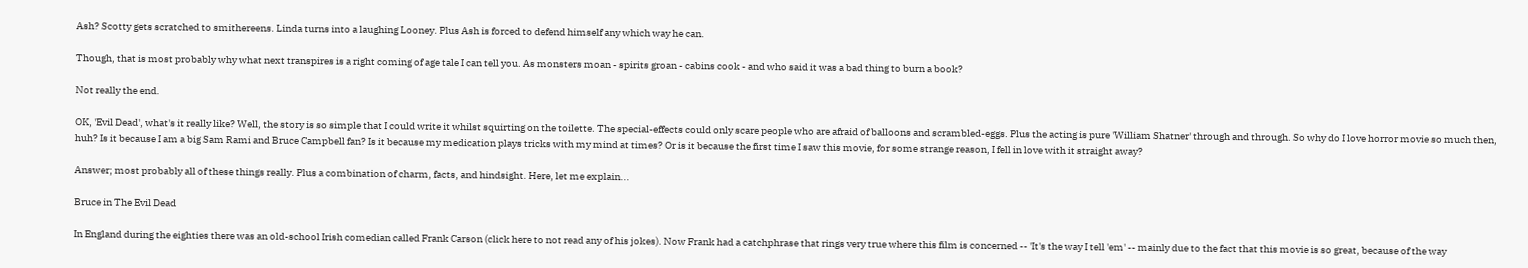Ash? Scotty gets scratched to smithereens. Linda turns into a laughing Looney. Plus Ash is forced to defend himself any which way he can.

Though, that is most probably why what next transpires is a right coming of age tale I can tell you. As monsters moan - spirits groan - cabins cook - and who said it was a bad thing to burn a book?

Not really the end.

OK, 'Evil Dead', what's it really like? Well, the story is so simple that I could write it whilst squirting on the toilette. The special-effects could only scare people who are afraid of balloons and scrambled-eggs. Plus the acting is pure 'William Shatner' through and through. So why do I love horror movie so much then, huh? Is it because I am a big Sam Rami and Bruce Campbell fan? Is it because my medication plays tricks with my mind at times? Or is it because the first time I saw this movie, for some strange reason, I fell in love with it straight away?

Answer; most probably all of these things really. Plus a combination of charm, facts, and hindsight. Here, let me explain...

Bruce in The Evil Dead

In England during the eighties there was an old-school Irish comedian called Frank Carson (click here to not read any of his jokes). Now Frank had a catchphrase that rings very true where this film is concerned -- 'It's the way I tell 'em' -- mainly due to the fact that this movie is so great, because of the way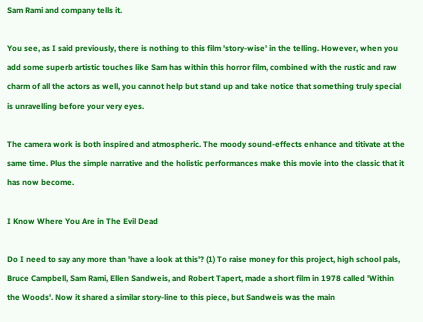Sam Rami and company tells it.

You see, as I said previously, there is nothing to this film 'story-wise' in the telling. However, when you add some superb artistic touches like Sam has within this horror film, combined with the rustic and raw charm of all the actors as well, you cannot help but stand up and take notice that something truly special is unravelling before your very eyes.

The camera work is both inspired and atmospheric. The moody sound-effects enhance and titivate at the same time. Plus the simple narrative and the holistic performances make this movie into the classic that it has now become.

I Know Where You Are in The Evil Dead

Do I need to say any more than 'have a look at this'? (1) To raise money for this project, high school pals, Bruce Campbell, Sam Rami, Ellen Sandweis, and Robert Tapert, made a short film in 1978 called 'Within the Woods'. Now it shared a similar story-line to this piece, but Sandweis was the main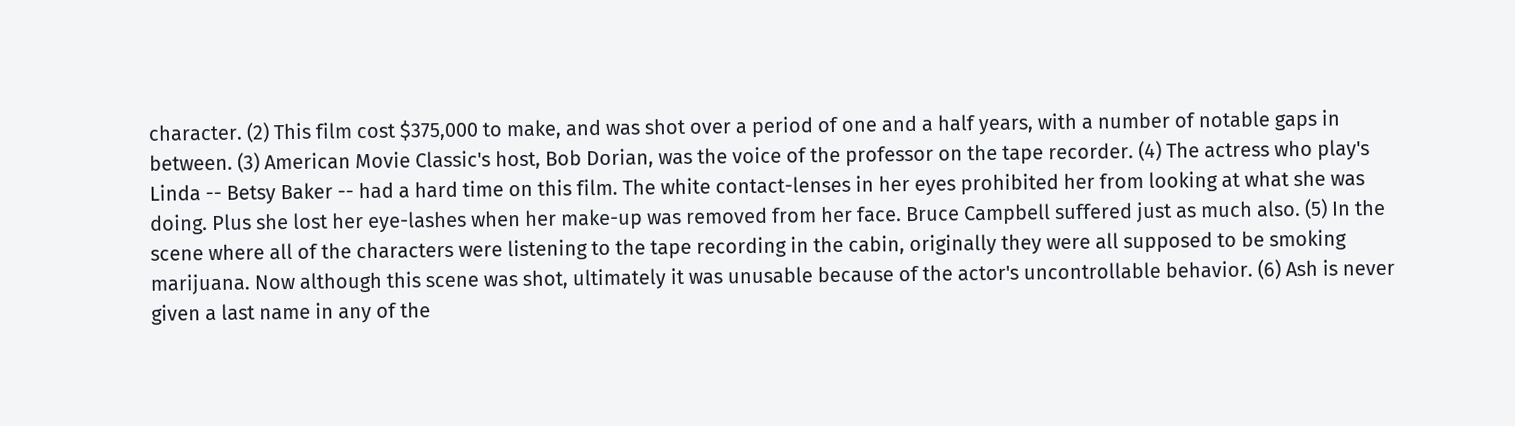character. (2) This film cost $375,000 to make, and was shot over a period of one and a half years, with a number of notable gaps in between. (3) American Movie Classic's host, Bob Dorian, was the voice of the professor on the tape recorder. (4) The actress who play's Linda -- Betsy Baker -- had a hard time on this film. The white contact-lenses in her eyes prohibited her from looking at what she was doing. Plus she lost her eye-lashes when her make-up was removed from her face. Bruce Campbell suffered just as much also. (5) In the scene where all of the characters were listening to the tape recording in the cabin, originally they were all supposed to be smoking marijuana. Now although this scene was shot, ultimately it was unusable because of the actor's uncontrollable behavior. (6) Ash is never given a last name in any of the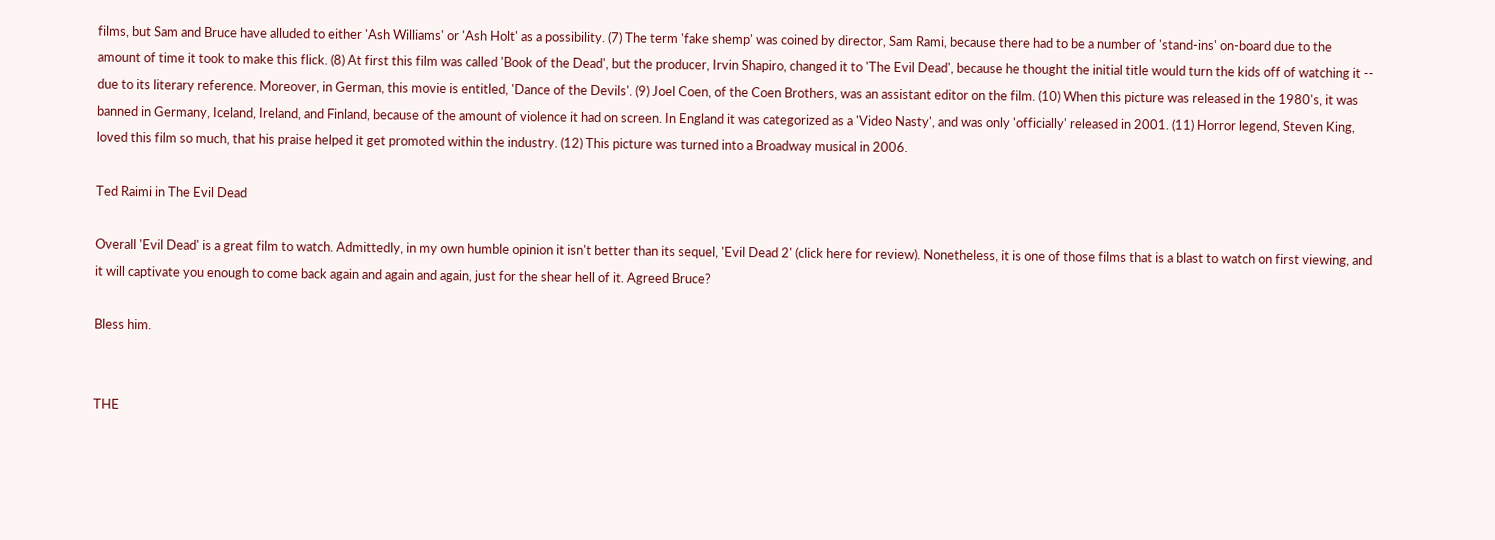films, but Sam and Bruce have alluded to either 'Ash Williams' or 'Ash Holt' as a possibility. (7) The term 'fake shemp' was coined by director, Sam Rami, because there had to be a number of 'stand-ins' on-board due to the amount of time it took to make this flick. (8) At first this film was called 'Book of the Dead', but the producer, Irvin Shapiro, changed it to 'The Evil Dead', because he thought the initial title would turn the kids off of watching it -- due to its literary reference. Moreover, in German, this movie is entitled, 'Dance of the Devils'. (9) Joel Coen, of the Coen Brothers, was an assistant editor on the film. (10) When this picture was released in the 1980's, it was banned in Germany, Iceland, Ireland, and Finland, because of the amount of violence it had on screen. In England it was categorized as a 'Video Nasty', and was only 'officially' released in 2001. (11) Horror legend, Steven King, loved this film so much, that his praise helped it get promoted within the industry. (12) This picture was turned into a Broadway musical in 2006.

Ted Raimi in The Evil Dead

Overall 'Evil Dead' is a great film to watch. Admittedly, in my own humble opinion it isn't better than its sequel, 'Evil Dead 2' (click here for review). Nonetheless, it is one of those films that is a blast to watch on first viewing, and it will captivate you enough to come back again and again and again, just for the shear hell of it. Agreed Bruce?

Bless him.


THE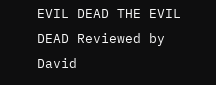EVIL DEAD THE EVIL DEAD Reviewed by David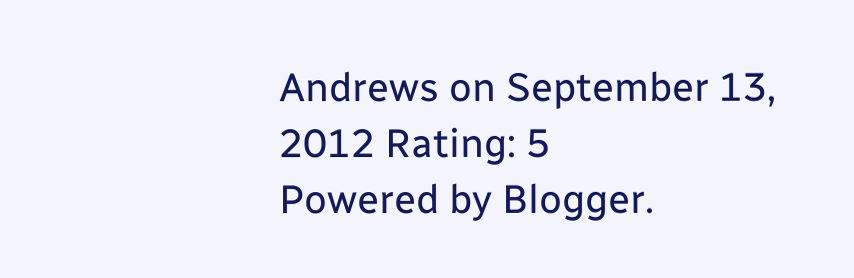Andrews on September 13, 2012 Rating: 5
Powered by Blogger.